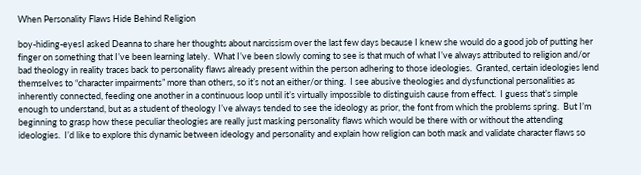When Personality Flaws Hide Behind Religion

boy-hiding-eyesI asked Deanna to share her thoughts about narcissism over the last few days because I knew she would do a good job of putting her finger on something that I’ve been learning lately.  What I’ve been slowly coming to see is that much of what I’ve always attributed to religion and/or bad theology in reality traces back to personality flaws already present within the person adhering to those ideologies.  Granted, certain ideologies lend themselves to “character impairments” more than others, so it’s not an either/or thing.  I see abusive theologies and dysfunctional personalities as inherently connected, feeding one another in a continuous loop until it’s virtually impossible to distinguish cause from effect.  I guess that’s simple enough to understand, but as a student of theology I’ve always tended to see the ideology as prior, the font from which the problems spring.  But I’m beginning to grasp how these peculiar theologies are really just masking personality flaws which would be there with or without the attending ideologies.  I’d like to explore this dynamic between ideology and personality and explain how religion can both mask and validate character flaws so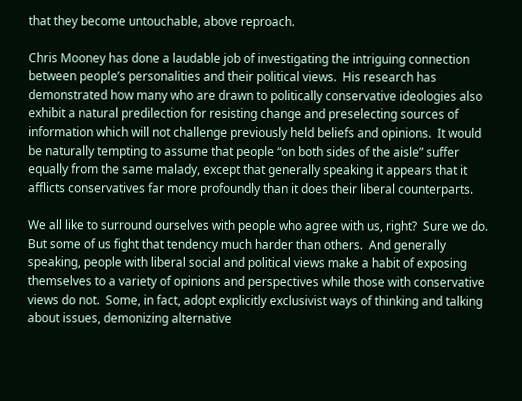that they become untouchable, above reproach.

Chris Mooney has done a laudable job of investigating the intriguing connection between people’s personalities and their political views.  His research has demonstrated how many who are drawn to politically conservative ideologies also exhibit a natural predilection for resisting change and preselecting sources of information which will not challenge previously held beliefs and opinions.  It would be naturally tempting to assume that people “on both sides of the aisle” suffer equally from the same malady, except that generally speaking it appears that it afflicts conservatives far more profoundly than it does their liberal counterparts.

We all like to surround ourselves with people who agree with us, right?  Sure we do.  But some of us fight that tendency much harder than others.  And generally speaking, people with liberal social and political views make a habit of exposing themselves to a variety of opinions and perspectives while those with conservative views do not.  Some, in fact, adopt explicitly exclusivist ways of thinking and talking about issues, demonizing alternative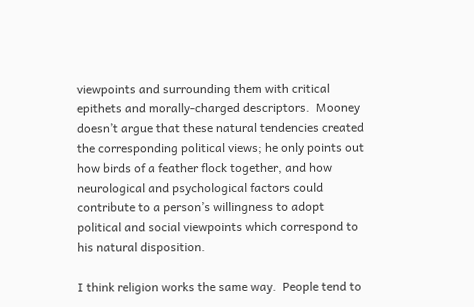viewpoints and surrounding them with critical epithets and morally-charged descriptors.  Mooney doesn’t argue that these natural tendencies created the corresponding political views; he only points out how birds of a feather flock together, and how neurological and psychological factors could contribute to a person’s willingness to adopt political and social viewpoints which correspond to his natural disposition.

I think religion works the same way.  People tend to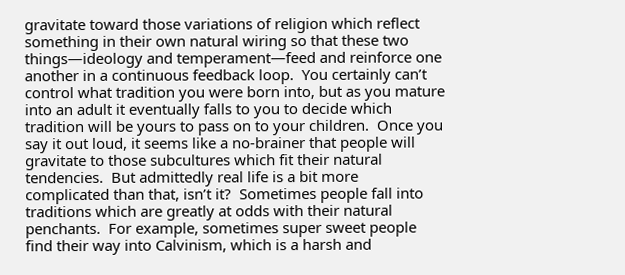gravitate toward those variations of religion which reflect something in their own natural wiring so that these two things—ideology and temperament—feed and reinforce one another in a continuous feedback loop.  You certainly can’t control what tradition you were born into, but as you mature into an adult it eventually falls to you to decide which tradition will be yours to pass on to your children.  Once you say it out loud, it seems like a no-brainer that people will gravitate to those subcultures which fit their natural tendencies.  But admittedly real life is a bit more complicated than that, isn’t it?  Sometimes people fall into traditions which are greatly at odds with their natural penchants.  For example, sometimes super sweet people find their way into Calvinism, which is a harsh and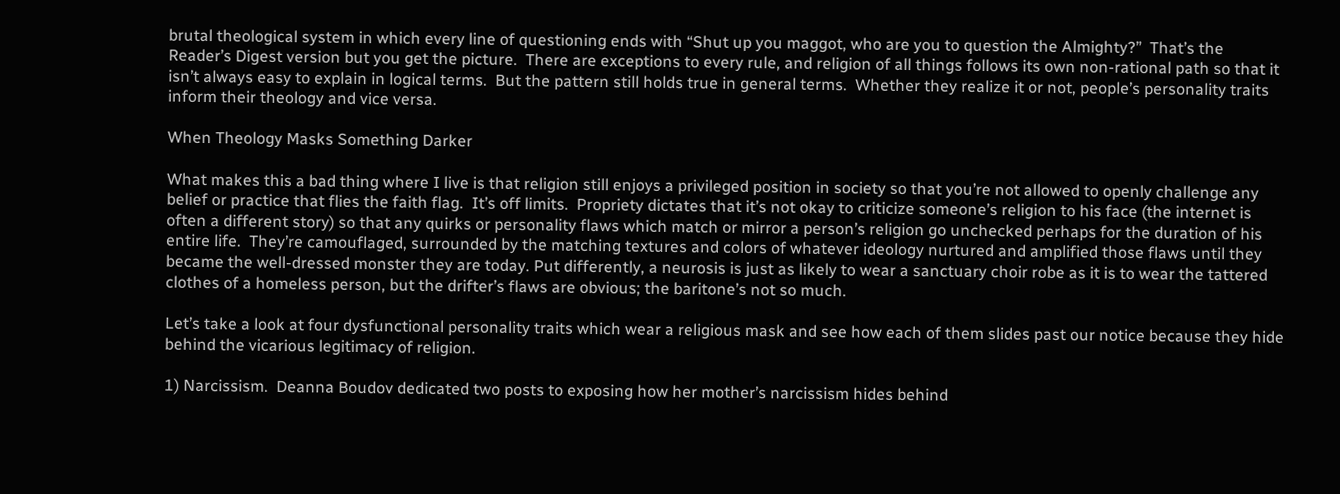brutal theological system in which every line of questioning ends with “Shut up you maggot, who are you to question the Almighty?”  That’s the Reader’s Digest version but you get the picture.  There are exceptions to every rule, and religion of all things follows its own non-rational path so that it isn’t always easy to explain in logical terms.  But the pattern still holds true in general terms.  Whether they realize it or not, people’s personality traits inform their theology and vice versa.

When Theology Masks Something Darker

What makes this a bad thing where I live is that religion still enjoys a privileged position in society so that you’re not allowed to openly challenge any belief or practice that flies the faith flag.  It’s off limits.  Propriety dictates that it’s not okay to criticize someone’s religion to his face (the internet is often a different story) so that any quirks or personality flaws which match or mirror a person’s religion go unchecked perhaps for the duration of his entire life.  They’re camouflaged, surrounded by the matching textures and colors of whatever ideology nurtured and amplified those flaws until they became the well-dressed monster they are today. Put differently, a neurosis is just as likely to wear a sanctuary choir robe as it is to wear the tattered clothes of a homeless person, but the drifter’s flaws are obvious; the baritone’s not so much.

Let’s take a look at four dysfunctional personality traits which wear a religious mask and see how each of them slides past our notice because they hide behind the vicarious legitimacy of religion.

1) Narcissism.  Deanna Boudov dedicated two posts to exposing how her mother’s narcissism hides behind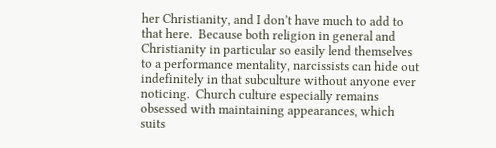her Christianity, and I don’t have much to add to that here.  Because both religion in general and Christianity in particular so easily lend themselves to a performance mentality, narcissists can hide out indefinitely in that subculture without anyone ever noticing.  Church culture especially remains obsessed with maintaining appearances, which suits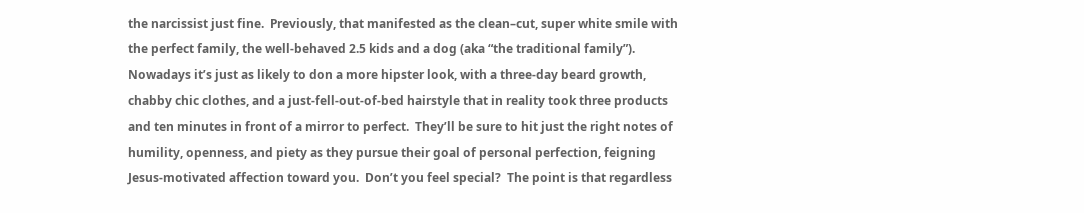the narcissist just fine.  Previously, that manifested as the clean–cut, super white smile with the perfect family, the well-behaved 2.5 kids and a dog (aka “the traditional family”).  Nowadays it’s just as likely to don a more hipster look, with a three-day beard growth, chabby chic clothes, and a just-fell-out-of-bed hairstyle that in reality took three products and ten minutes in front of a mirror to perfect.  They’ll be sure to hit just the right notes of humility, openness, and piety as they pursue their goal of personal perfection, feigning Jesus-motivated affection toward you.  Don’t you feel special?  The point is that regardless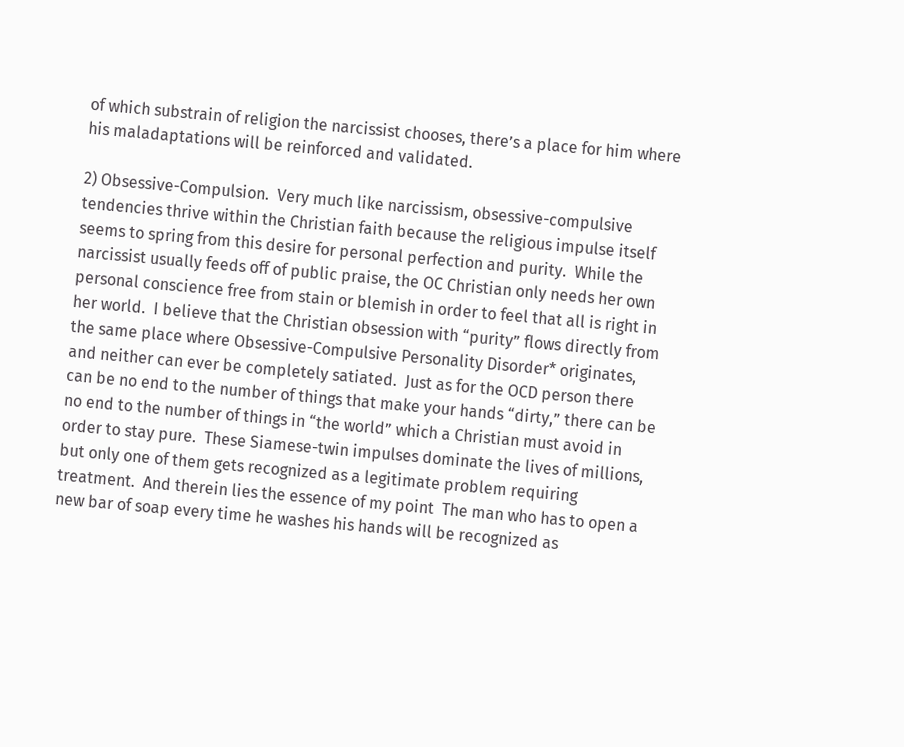of which substrain of religion the narcissist chooses, there’s a place for him where his maladaptations will be reinforced and validated.

2) Obsessive-Compulsion.  Very much like narcissism, obsessive-compulsive tendencies thrive within the Christian faith because the religious impulse itself seems to spring from this desire for personal perfection and purity.  While the narcissist usually feeds off of public praise, the OC Christian only needs her own personal conscience free from stain or blemish in order to feel that all is right in her world.  I believe that the Christian obsession with “purity” flows directly from the same place where Obsessive-Compulsive Personality Disorder* originates, and neither can ever be completely satiated.  Just as for the OCD person there can be no end to the number of things that make your hands “dirty,” there can be no end to the number of things in “the world” which a Christian must avoid in order to stay pure.  These Siamese-twin impulses dominate the lives of millions, but only one of them gets recognized as a legitimate problem requiring treatment.  And therein lies the essence of my point  The man who has to open a new bar of soap every time he washes his hands will be recognized as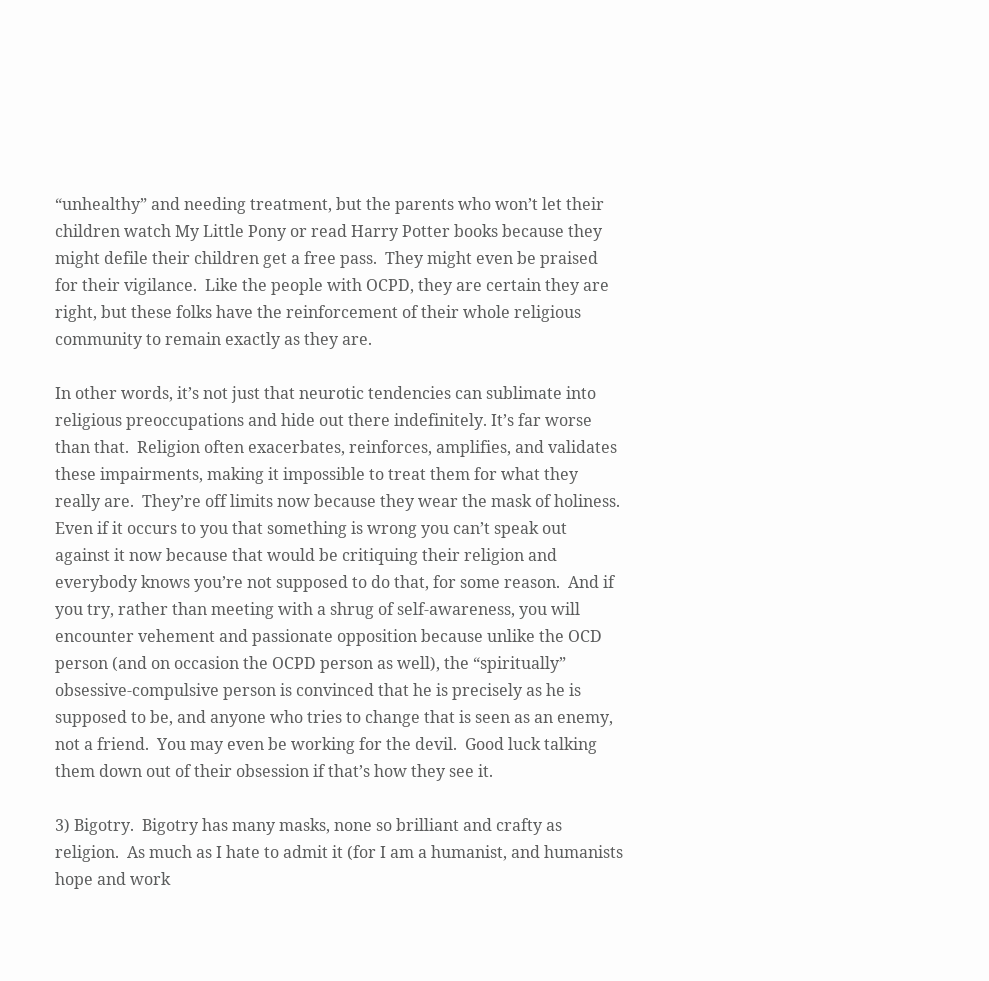“unhealthy” and needing treatment, but the parents who won’t let their children watch My Little Pony or read Harry Potter books because they might defile their children get a free pass.  They might even be praised for their vigilance.  Like the people with OCPD, they are certain they are right, but these folks have the reinforcement of their whole religious community to remain exactly as they are.

In other words, it’s not just that neurotic tendencies can sublimate into religious preoccupations and hide out there indefinitely. It’s far worse than that.  Religion often exacerbates, reinforces, amplifies, and validates these impairments, making it impossible to treat them for what they really are.  They’re off limits now because they wear the mask of holiness.  Even if it occurs to you that something is wrong you can’t speak out against it now because that would be critiquing their religion and everybody knows you’re not supposed to do that, for some reason.  And if you try, rather than meeting with a shrug of self-awareness, you will encounter vehement and passionate opposition because unlike the OCD person (and on occasion the OCPD person as well), the “spiritually” obsessive-compulsive person is convinced that he is precisely as he is supposed to be, and anyone who tries to change that is seen as an enemy, not a friend.  You may even be working for the devil.  Good luck talking them down out of their obsession if that’s how they see it.

3) Bigotry.  Bigotry has many masks, none so brilliant and crafty as religion.  As much as I hate to admit it (for I am a humanist, and humanists hope and work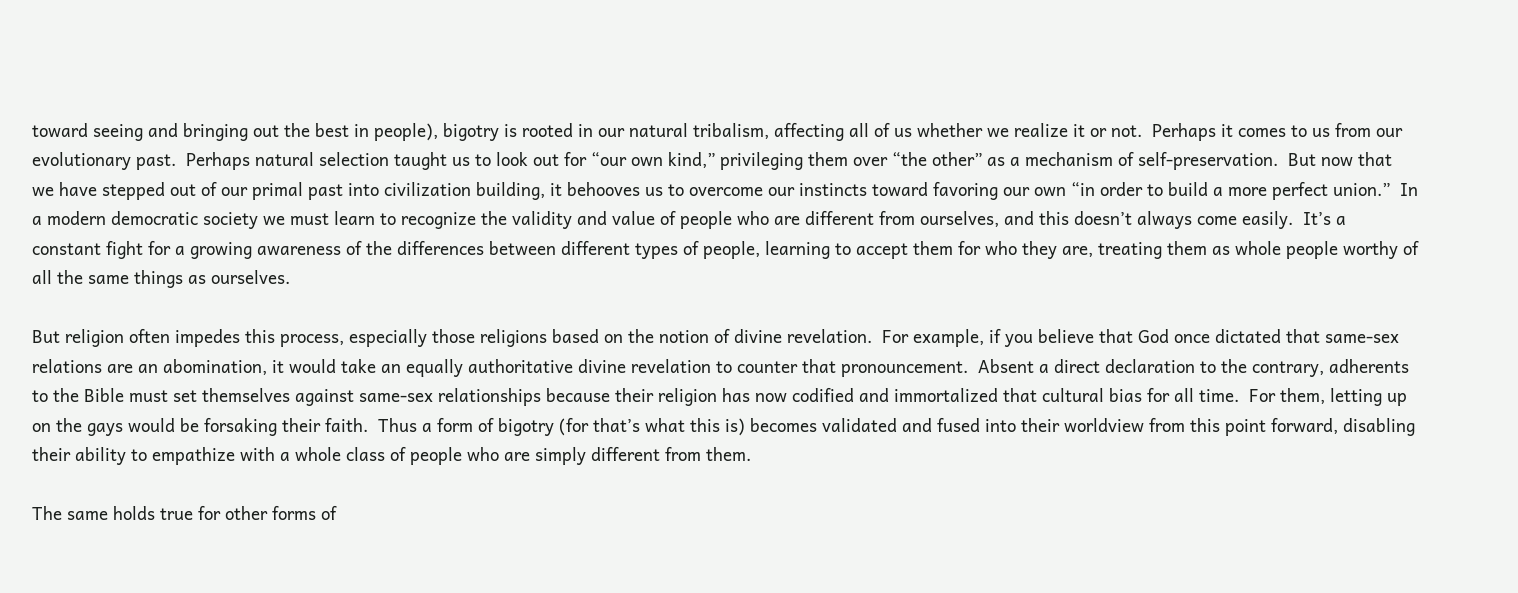toward seeing and bringing out the best in people), bigotry is rooted in our natural tribalism, affecting all of us whether we realize it or not.  Perhaps it comes to us from our evolutionary past.  Perhaps natural selection taught us to look out for “our own kind,” privileging them over “the other” as a mechanism of self-preservation.  But now that we have stepped out of our primal past into civilization building, it behooves us to overcome our instincts toward favoring our own “in order to build a more perfect union.”  In a modern democratic society we must learn to recognize the validity and value of people who are different from ourselves, and this doesn’t always come easily.  It’s a constant fight for a growing awareness of the differences between different types of people, learning to accept them for who they are, treating them as whole people worthy of all the same things as ourselves.

But religion often impedes this process, especially those religions based on the notion of divine revelation.  For example, if you believe that God once dictated that same-sex relations are an abomination, it would take an equally authoritative divine revelation to counter that pronouncement.  Absent a direct declaration to the contrary, adherents to the Bible must set themselves against same-sex relationships because their religion has now codified and immortalized that cultural bias for all time.  For them, letting up on the gays would be forsaking their faith.  Thus a form of bigotry (for that’s what this is) becomes validated and fused into their worldview from this point forward, disabling their ability to empathize with a whole class of people who are simply different from them.

The same holds true for other forms of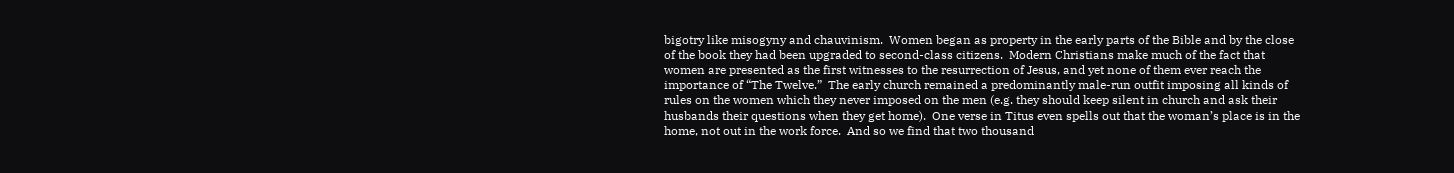bigotry like misogyny and chauvinism.  Women began as property in the early parts of the Bible and by the close of the book they had been upgraded to second-class citizens.  Modern Christians make much of the fact that women are presented as the first witnesses to the resurrection of Jesus, and yet none of them ever reach the importance of “The Twelve.”  The early church remained a predominantly male-run outfit imposing all kinds of rules on the women which they never imposed on the men (e.g. they should keep silent in church and ask their husbands their questions when they get home).  One verse in Titus even spells out that the woman’s place is in the home, not out in the work force.  And so we find that two thousand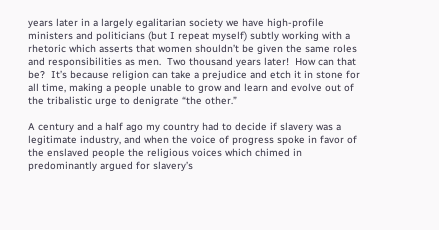years later in a largely egalitarian society we have high-profile ministers and politicians (but I repeat myself) subtly working with a rhetoric which asserts that women shouldn’t be given the same roles and responsibilities as men.  Two thousand years later!  How can that be?  It’s because religion can take a prejudice and etch it in stone for all time, making a people unable to grow and learn and evolve out of the tribalistic urge to denigrate “the other.”

A century and a half ago my country had to decide if slavery was a legitimate industry, and when the voice of progress spoke in favor of the enslaved people the religious voices which chimed in predominantly argued for slavery’s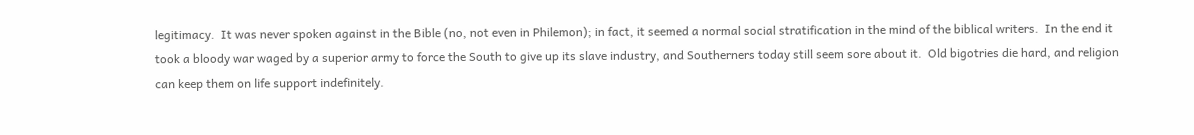legitimacy.  It was never spoken against in the Bible (no, not even in Philemon); in fact, it seemed a normal social stratification in the mind of the biblical writers.  In the end it took a bloody war waged by a superior army to force the South to give up its slave industry, and Southerners today still seem sore about it.  Old bigotries die hard, and religion can keep them on life support indefinitely.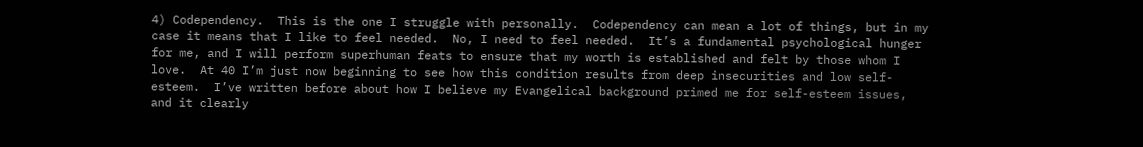4) Codependency.  This is the one I struggle with personally.  Codependency can mean a lot of things, but in my case it means that I like to feel needed.  No, I need to feel needed.  It’s a fundamental psychological hunger for me, and I will perform superhuman feats to ensure that my worth is established and felt by those whom I love.  At 40 I’m just now beginning to see how this condition results from deep insecurities and low self-esteem.  I’ve written before about how I believe my Evangelical background primed me for self-esteem issues, and it clearly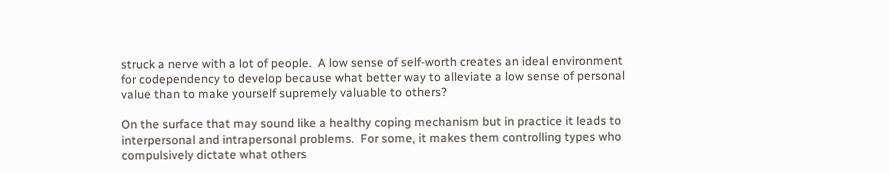struck a nerve with a lot of people.  A low sense of self-worth creates an ideal environment for codependency to develop because what better way to alleviate a low sense of personal value than to make yourself supremely valuable to others?

On the surface that may sound like a healthy coping mechanism but in practice it leads to interpersonal and intrapersonal problems.  For some, it makes them controlling types who compulsively dictate what others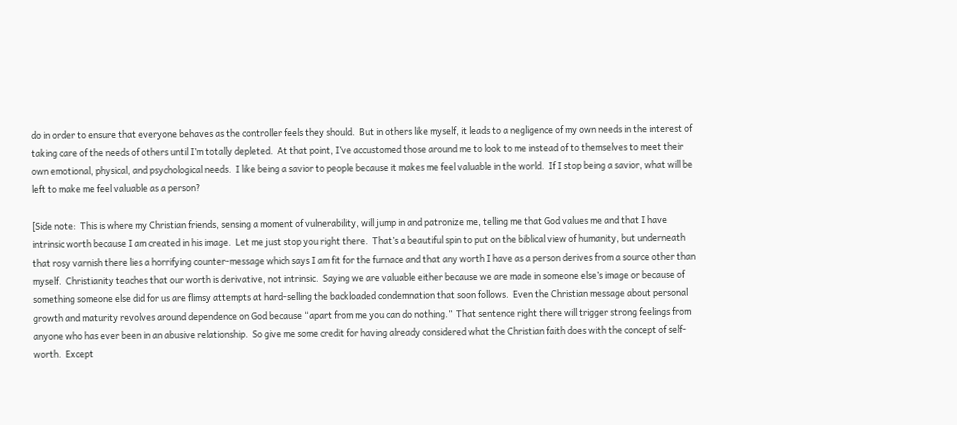do in order to ensure that everyone behaves as the controller feels they should.  But in others like myself, it leads to a negligence of my own needs in the interest of taking care of the needs of others until I’m totally depleted.  At that point, I’ve accustomed those around me to look to me instead of to themselves to meet their own emotional, physical, and psychological needs.  I like being a savior to people because it makes me feel valuable in the world.  If I stop being a savior, what will be left to make me feel valuable as a person?

[Side note:  This is where my Christian friends, sensing a moment of vulnerability, will jump in and patronize me, telling me that God values me and that I have intrinsic worth because I am created in his image.  Let me just stop you right there.  That’s a beautiful spin to put on the biblical view of humanity, but underneath that rosy varnish there lies a horrifying counter-message which says I am fit for the furnace and that any worth I have as a person derives from a source other than myself.  Christianity teaches that our worth is derivative, not intrinsic.  Saying we are valuable either because we are made in someone else’s image or because of something someone else did for us are flimsy attempts at hard-selling the backloaded condemnation that soon follows.  Even the Christian message about personal growth and maturity revolves around dependence on God because “apart from me you can do nothing.”  That sentence right there will trigger strong feelings from anyone who has ever been in an abusive relationship.  So give me some credit for having already considered what the Christian faith does with the concept of self-worth.  Except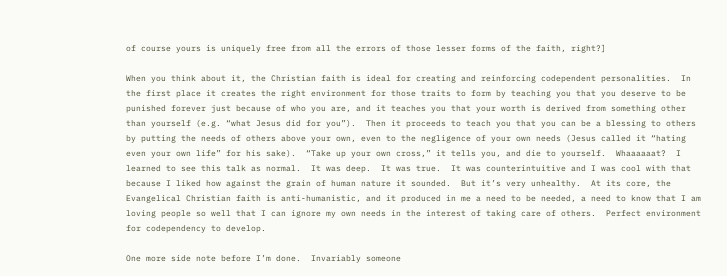of course yours is uniquely free from all the errors of those lesser forms of the faith, right?]

When you think about it, the Christian faith is ideal for creating and reinforcing codependent personalities.  In the first place it creates the right environment for those traits to form by teaching you that you deserve to be punished forever just because of who you are, and it teaches you that your worth is derived from something other than yourself (e.g. “what Jesus did for you”).  Then it proceeds to teach you that you can be a blessing to others by putting the needs of others above your own, even to the negligence of your own needs (Jesus called it “hating even your own life” for his sake).  “Take up your own cross,” it tells you, and die to yourself.  Whaaaaaat?  I learned to see this talk as normal.  It was deep.  It was true.  It was counterintuitive and I was cool with that because I liked how against the grain of human nature it sounded.  But it’s very unhealthy.  At its core, the Evangelical Christian faith is anti-humanistic, and it produced in me a need to be needed, a need to know that I am loving people so well that I can ignore my own needs in the interest of taking care of others.  Perfect environment for codependency to develop.

One more side note before I’m done.  Invariably someone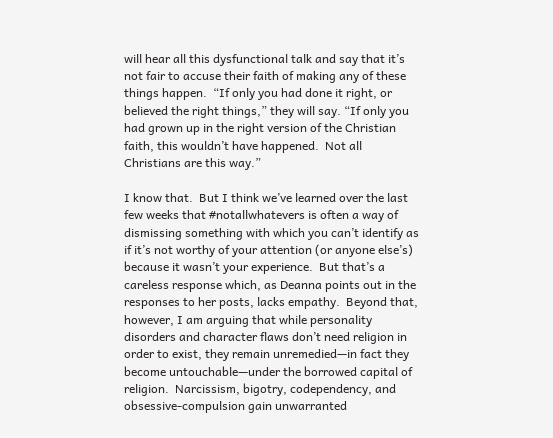will hear all this dysfunctional talk and say that it’s not fair to accuse their faith of making any of these things happen.  “If only you had done it right, or believed the right things,” they will say. “If only you had grown up in the right version of the Christian faith, this wouldn’t have happened.  Not all Christians are this way.”

I know that.  But I think we’ve learned over the last few weeks that #notallwhatevers is often a way of dismissing something with which you can’t identify as if it’s not worthy of your attention (or anyone else’s) because it wasn’t your experience.  But that’s a careless response which, as Deanna points out in the responses to her posts, lacks empathy.  Beyond that, however, I am arguing that while personality disorders and character flaws don’t need religion in order to exist, they remain unremedied—in fact they become untouchable—under the borrowed capital of religion.  Narcissism, bigotry, codependency, and obsessive-compulsion gain unwarranted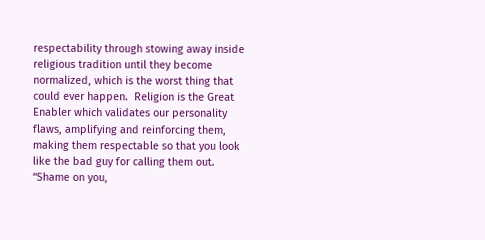respectability through stowing away inside religious tradition until they become normalized, which is the worst thing that could ever happen.  Religion is the Great Enabler which validates our personality flaws, amplifying and reinforcing them, making them respectable so that you look like the bad guy for calling them out.  “Shame on you,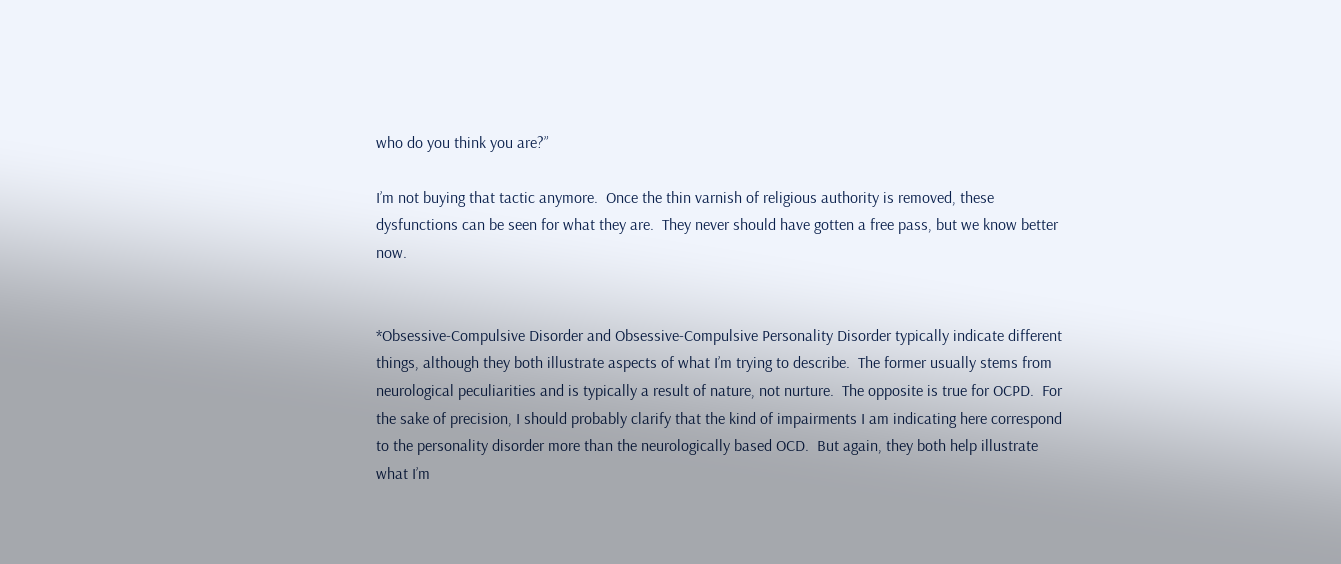who do you think you are?”

I’m not buying that tactic anymore.  Once the thin varnish of religious authority is removed, these dysfunctions can be seen for what they are.  They never should have gotten a free pass, but we know better now.


*Obsessive-Compulsive Disorder and Obsessive-Compulsive Personality Disorder typically indicate different things, although they both illustrate aspects of what I’m trying to describe.  The former usually stems from neurological peculiarities and is typically a result of nature, not nurture.  The opposite is true for OCPD.  For the sake of precision, I should probably clarify that the kind of impairments I am indicating here correspond to the personality disorder more than the neurologically based OCD.  But again, they both help illustrate what I’m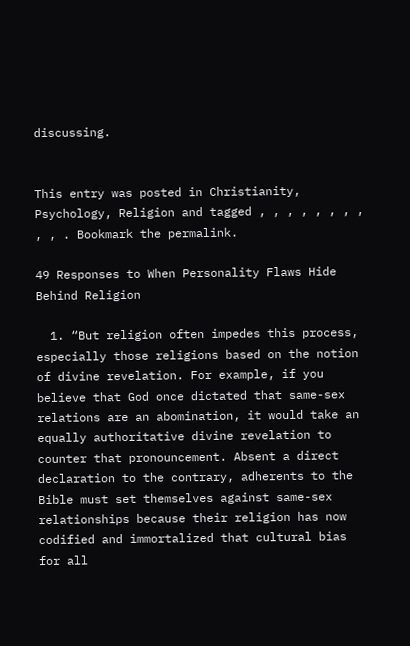discussing.


This entry was posted in Christianity, Psychology, Religion and tagged , , , , , , , , , , . Bookmark the permalink.

49 Responses to When Personality Flaws Hide Behind Religion

  1. “But religion often impedes this process, especially those religions based on the notion of divine revelation. For example, if you believe that God once dictated that same-sex relations are an abomination, it would take an equally authoritative divine revelation to counter that pronouncement. Absent a direct declaration to the contrary, adherents to the Bible must set themselves against same-sex relationships because their religion has now codified and immortalized that cultural bias for all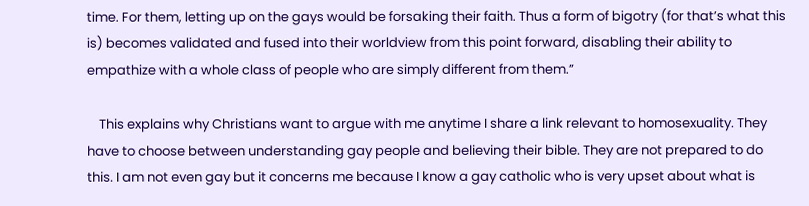time. For them, letting up on the gays would be forsaking their faith. Thus a form of bigotry (for that’s what this is) becomes validated and fused into their worldview from this point forward, disabling their ability to empathize with a whole class of people who are simply different from them.”

    This explains why Christians want to argue with me anytime I share a link relevant to homosexuality. They have to choose between understanding gay people and believing their bible. They are not prepared to do this. I am not even gay but it concerns me because I know a gay catholic who is very upset about what is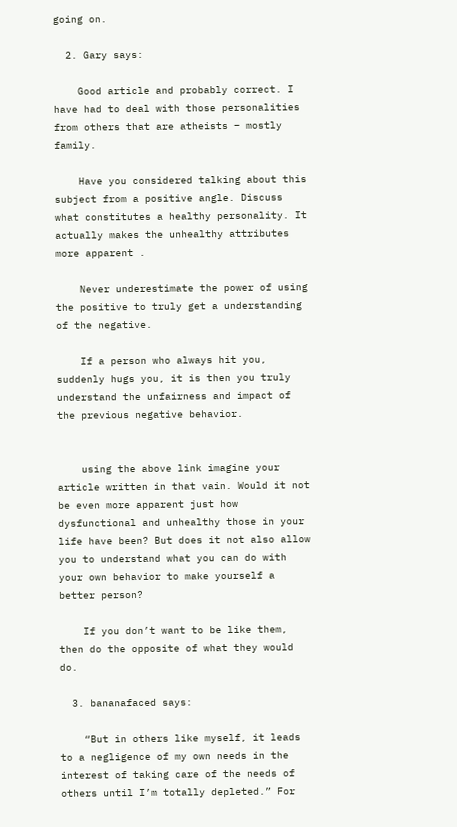going on.

  2. Gary says:

    Good article and probably correct. I have had to deal with those personalities from others that are atheists – mostly family.

    Have you considered talking about this subject from a positive angle. Discuss what constitutes a healthy personality. It actually makes the unhealthy attributes more apparent .

    Never underestimate the power of using the positive to truly get a understanding of the negative.

    If a person who always hit you, suddenly hugs you, it is then you truly understand the unfairness and impact of the previous negative behavior.


    using the above link imagine your article written in that vain. Would it not be even more apparent just how dysfunctional and unhealthy those in your life have been? But does it not also allow you to understand what you can do with your own behavior to make yourself a better person?

    If you don’t want to be like them, then do the opposite of what they would do.

  3. bananafaced says:

    “But in others like myself, it leads to a negligence of my own needs in the interest of taking care of the needs of others until I’m totally depleted.” For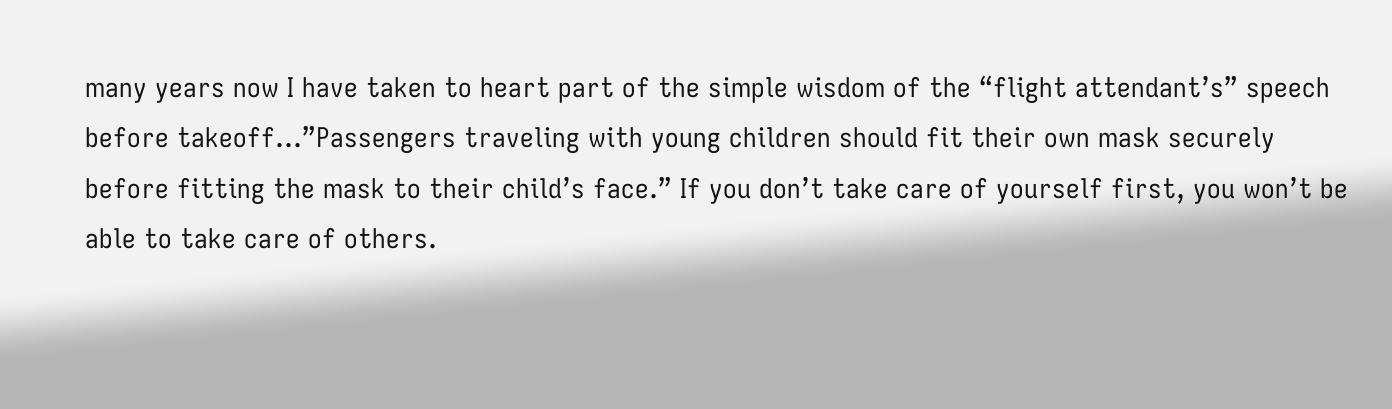many years now I have taken to heart part of the simple wisdom of the “flight attendant’s” speech before takeoff…”Passengers traveling with young children should fit their own mask securely before fitting the mask to their child’s face.” If you don’t take care of yourself first, you won’t be able to take care of others.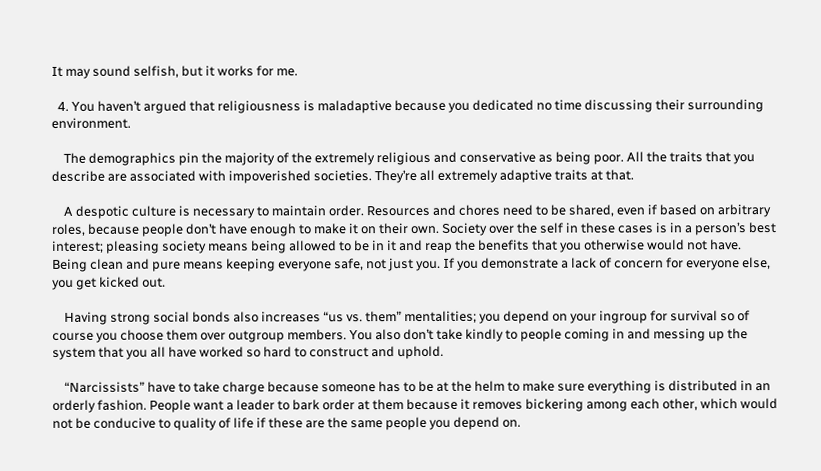It may sound selfish, but it works for me.

  4. You haven’t argued that religiousness is maladaptive because you dedicated no time discussing their surrounding environment.

    The demographics pin the majority of the extremely religious and conservative as being poor. All the traits that you describe are associated with impoverished societies. They’re all extremely adaptive traits at that.

    A despotic culture is necessary to maintain order. Resources and chores need to be shared, even if based on arbitrary roles, because people don’t have enough to make it on their own. Society over the self in these cases is in a person’s best interest; pleasing society means being allowed to be in it and reap the benefits that you otherwise would not have. Being clean and pure means keeping everyone safe, not just you. If you demonstrate a lack of concern for everyone else, you get kicked out.

    Having strong social bonds also increases “us vs. them” mentalities; you depend on your ingroup for survival so of course you choose them over outgroup members. You also don’t take kindly to people coming in and messing up the system that you all have worked so hard to construct and uphold.

    “Narcissists” have to take charge because someone has to be at the helm to make sure everything is distributed in an orderly fashion. People want a leader to bark order at them because it removes bickering among each other, which would not be conducive to quality of life if these are the same people you depend on.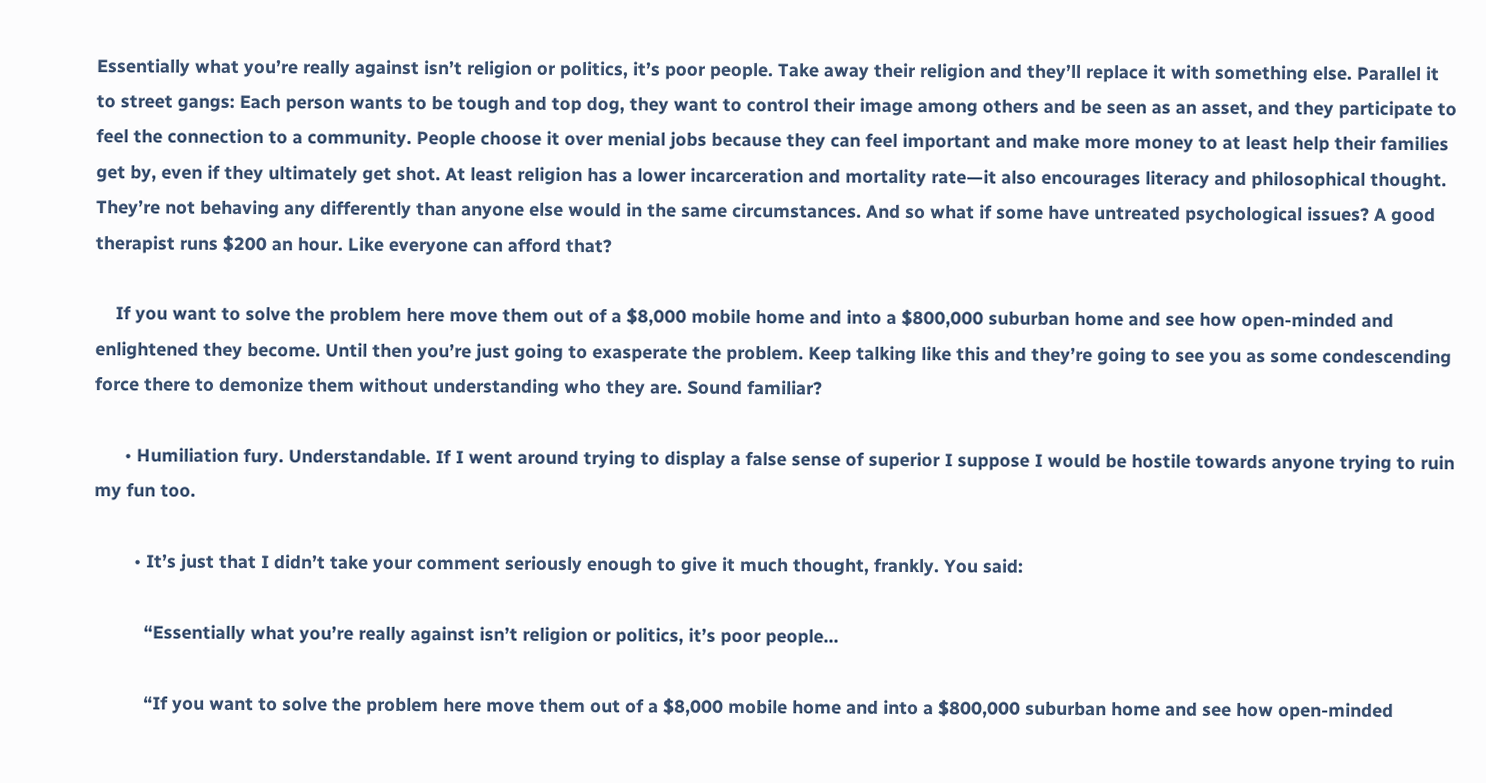Essentially what you’re really against isn’t religion or politics, it’s poor people. Take away their religion and they’ll replace it with something else. Parallel it to street gangs: Each person wants to be tough and top dog, they want to control their image among others and be seen as an asset, and they participate to feel the connection to a community. People choose it over menial jobs because they can feel important and make more money to at least help their families get by, even if they ultimately get shot. At least religion has a lower incarceration and mortality rate—it also encourages literacy and philosophical thought. They’re not behaving any differently than anyone else would in the same circumstances. And so what if some have untreated psychological issues? A good therapist runs $200 an hour. Like everyone can afford that?

    If you want to solve the problem here move them out of a $8,000 mobile home and into a $800,000 suburban home and see how open-minded and enlightened they become. Until then you’re just going to exasperate the problem. Keep talking like this and they’re going to see you as some condescending force there to demonize them without understanding who they are. Sound familiar?

      • Humiliation fury. Understandable. If I went around trying to display a false sense of superior I suppose I would be hostile towards anyone trying to ruin my fun too.

        • It’s just that I didn’t take your comment seriously enough to give it much thought, frankly. You said:

          “Essentially what you’re really against isn’t religion or politics, it’s poor people…

          “If you want to solve the problem here move them out of a $8,000 mobile home and into a $800,000 suburban home and see how open-minded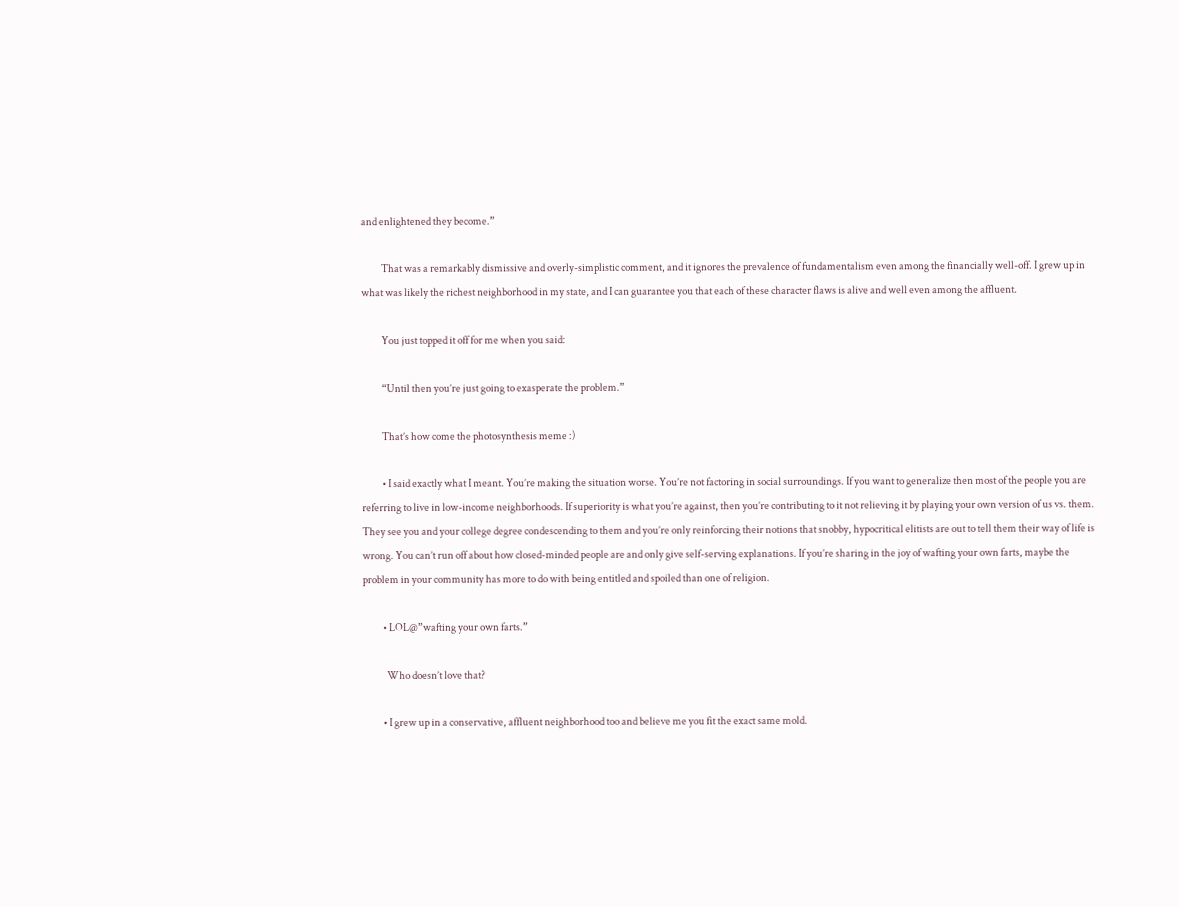and enlightened they become.”

          That was a remarkably dismissive and overly-simplistic comment, and it ignores the prevalence of fundamentalism even among the financially well-off. I grew up in what was likely the richest neighborhood in my state, and I can guarantee you that each of these character flaws is alive and well even among the affluent.

          You just topped it off for me when you said:

          “Until then you’re just going to exasperate the problem.”

          That’s how come the photosynthesis meme :)

          • I said exactly what I meant. You’re making the situation worse. You’re not factoring in social surroundings. If you want to generalize then most of the people you are referring to live in low-income neighborhoods. If superiority is what you’re against, then you’re contributing to it not relieving it by playing your own version of us vs. them. They see you and your college degree condescending to them and you’re only reinforcing their notions that snobby, hypocritical elitists are out to tell them their way of life is wrong. You can’t run off about how closed-minded people are and only give self-serving explanations. If you’re sharing in the joy of wafting your own farts, maybe the problem in your community has more to do with being entitled and spoiled than one of religion.

          • LOL@”wafting your own farts.”

            Who doesn’t love that?

          • I grew up in a conservative, affluent neighborhood too and believe me you fit the exact same mold.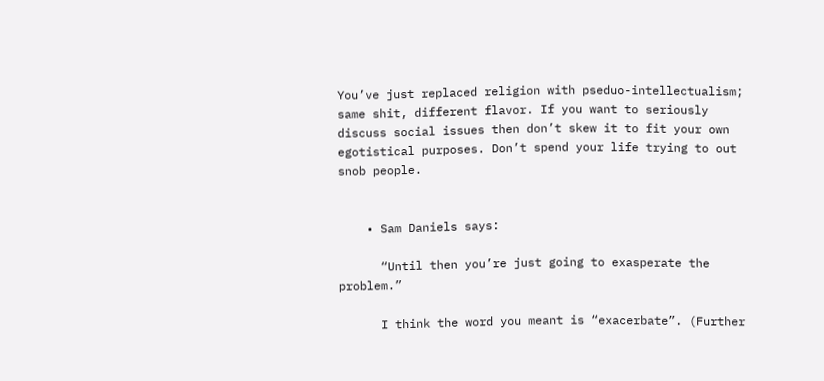You’ve just replaced religion with pseduo-intellectualism; same shit, different flavor. If you want to seriously discuss social issues then don’t skew it to fit your own egotistical purposes. Don’t spend your life trying to out snob people.


    • Sam Daniels says:

      “Until then you’re just going to exasperate the problem.”

      I think the word you meant is “exacerbate”. (Further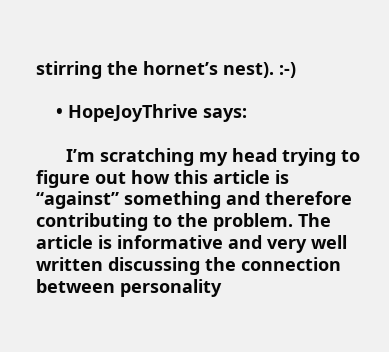stirring the hornet’s nest). :-)

    • HopeJoyThrive says:

      I’m scratching my head trying to figure out how this article is “against” something and therefore contributing to the problem. The article is informative and very well written discussing the connection between personality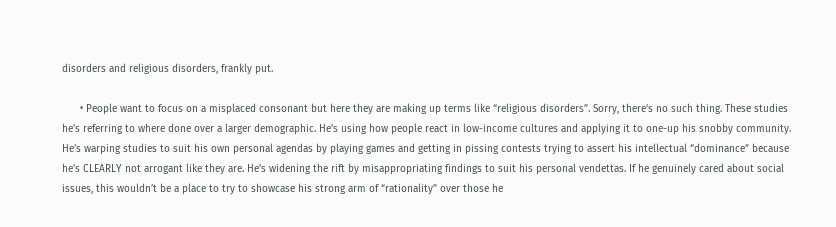disorders and religious disorders, frankly put.

      • People want to focus on a misplaced consonant but here they are making up terms like “religious disorders”. Sorry, there’s no such thing. These studies he’s referring to where done over a larger demographic. He’s using how people react in low-income cultures and applying it to one-up his snobby community. He’s warping studies to suit his own personal agendas by playing games and getting in pissing contests trying to assert his intellectual “dominance” because he’s CLEARLY not arrogant like they are. He’s widening the rift by misappropriating findings to suit his personal vendettas. If he genuinely cared about social issues, this wouldn’t be a place to try to showcase his strong arm of “rationality” over those he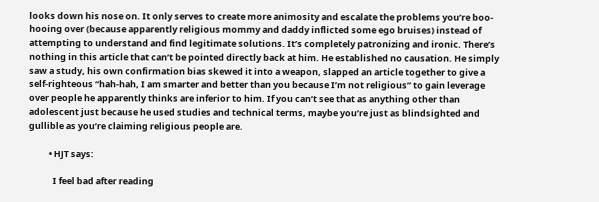looks down his nose on. It only serves to create more animosity and escalate the problems you’re boo-hooing over (because apparently religious mommy and daddy inflicted some ego bruises) instead of attempting to understand and find legitimate solutions. It’s completely patronizing and ironic. There’s nothing in this article that can’t be pointed directly back at him. He established no causation. He simply saw a study, his own confirmation bias skewed it into a weapon, slapped an article together to give a self-righteous “hah-hah, I am smarter and better than you because I’m not religious” to gain leverage over people he apparently thinks are inferior to him. If you can’t see that as anything other than adolescent just because he used studies and technical terms, maybe you’re just as blindsighted and gullible as you’re claiming religious people are.

          • HJT says:

            I feel bad after reading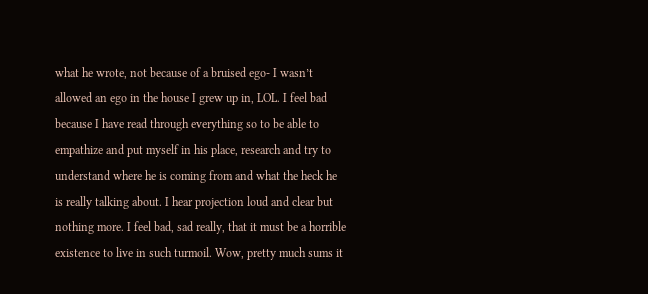what he wrote, not because of a bruised ego- I wasn’t allowed an ego in the house I grew up in, LOL. I feel bad because I have read through everything so to be able to empathize and put myself in his place, research and try to understand where he is coming from and what the heck he is really talking about. I hear projection loud and clear but nothing more. I feel bad, sad really, that it must be a horrible existence to live in such turmoil. Wow, pretty much sums it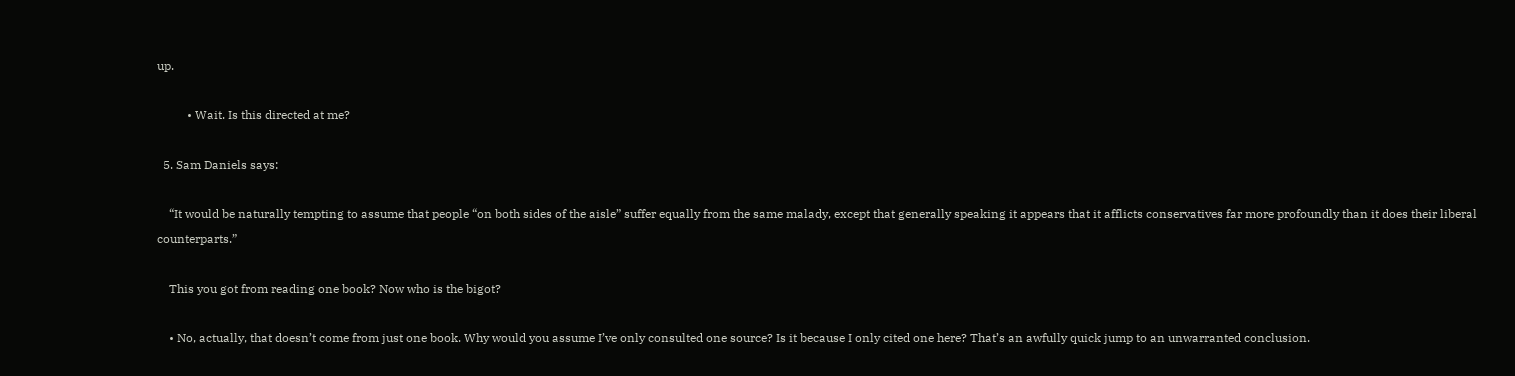up.

          • Wait. Is this directed at me?

  5. Sam Daniels says:

    “It would be naturally tempting to assume that people “on both sides of the aisle” suffer equally from the same malady, except that generally speaking it appears that it afflicts conservatives far more profoundly than it does their liberal counterparts.”

    This you got from reading one book? Now who is the bigot?

    • No, actually, that doesn’t come from just one book. Why would you assume I’ve only consulted one source? Is it because I only cited one here? That’s an awfully quick jump to an unwarranted conclusion.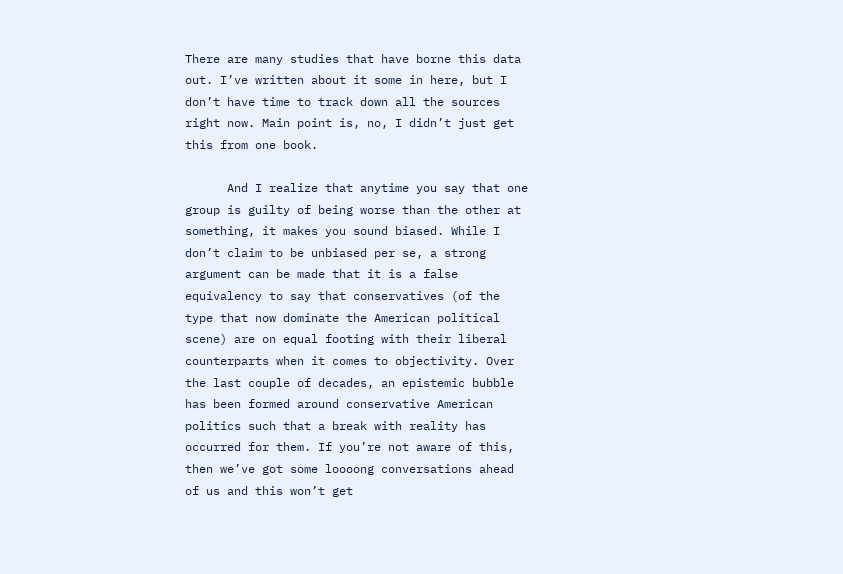There are many studies that have borne this data out. I’ve written about it some in here, but I don’t have time to track down all the sources right now. Main point is, no, I didn’t just get this from one book.

      And I realize that anytime you say that one group is guilty of being worse than the other at something, it makes you sound biased. While I don’t claim to be unbiased per se, a strong argument can be made that it is a false equivalency to say that conservatives (of the type that now dominate the American political scene) are on equal footing with their liberal counterparts when it comes to objectivity. Over the last couple of decades, an epistemic bubble has been formed around conservative American politics such that a break with reality has occurred for them. If you’re not aware of this, then we’ve got some loooong conversations ahead of us and this won’t get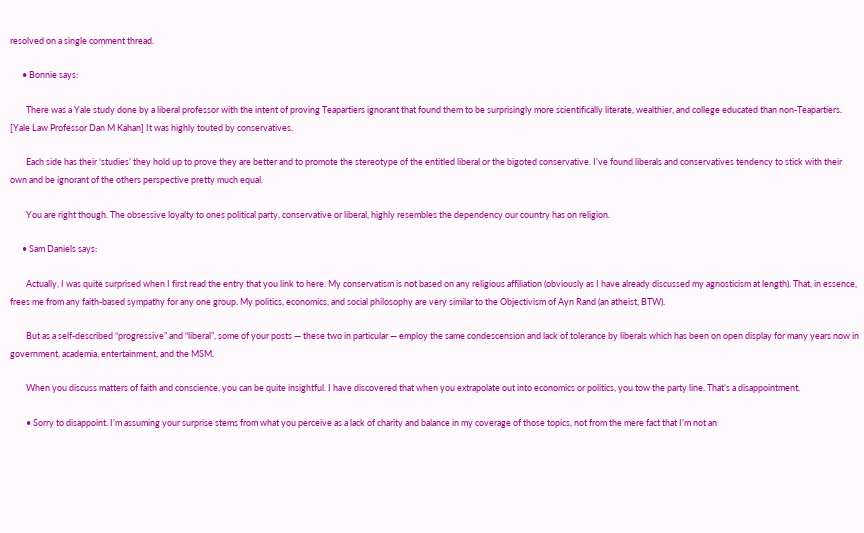resolved on a single comment thread.

      • Bonnie says:

        There was a Yale study done by a liberal professor with the intent of proving Teapartiers ignorant that found them to be surprisingly more scientifically literate, wealthier, and college educated than non-Teapartiers. [Yale Law Professor Dan M Kahan] It was highly touted by conservatives.

        Each side has their ‘studies’ they hold up to prove they are better and to promote the stereotype of the entitled liberal or the bigoted conservative. I’ve found liberals and conservatives tendency to stick with their own and be ignorant of the others perspective pretty much equal.

        You are right though. The obsessive loyalty to ones political party, conservative or liberal, highly resembles the dependency our country has on religion.

      • Sam Daniels says:

        Actually, I was quite surprised when I first read the entry that you link to here. My conservatism is not based on any religious affiliation (obviously as I have already discussed my agnosticism at length). That, in essence, frees me from any faith-based sympathy for any one group. My politics, economics, and social philosophy are very similar to the Objectivism of Ayn Rand (an atheist, BTW).

        But as a self-described “progressive” and “liberal”, some of your posts — these two in particular — employ the same condescension and lack of tolerance by liberals which has been on open display for many years now in government, academia, entertainment, and the MSM.

        When you discuss matters of faith and conscience, you can be quite insightful. I have discovered that when you extrapolate out into economics or politics, you tow the party line. That’s a disappointment.

        • Sorry to disappoint. I’m assuming your surprise stems from what you perceive as a lack of charity and balance in my coverage of those topics, not from the mere fact that I’m not an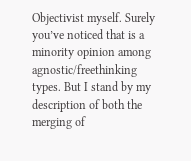Objectivist myself. Surely you’ve noticed that is a minority opinion among agnostic/freethinking types. But I stand by my description of both the merging of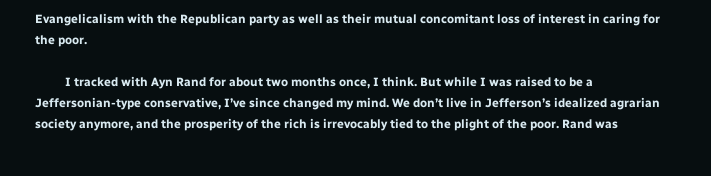Evangelicalism with the Republican party as well as their mutual concomitant loss of interest in caring for the poor.

          I tracked with Ayn Rand for about two months once, I think. But while I was raised to be a Jeffersonian-type conservative, I’ve since changed my mind. We don’t live in Jefferson’s idealized agrarian society anymore, and the prosperity of the rich is irrevocably tied to the plight of the poor. Rand was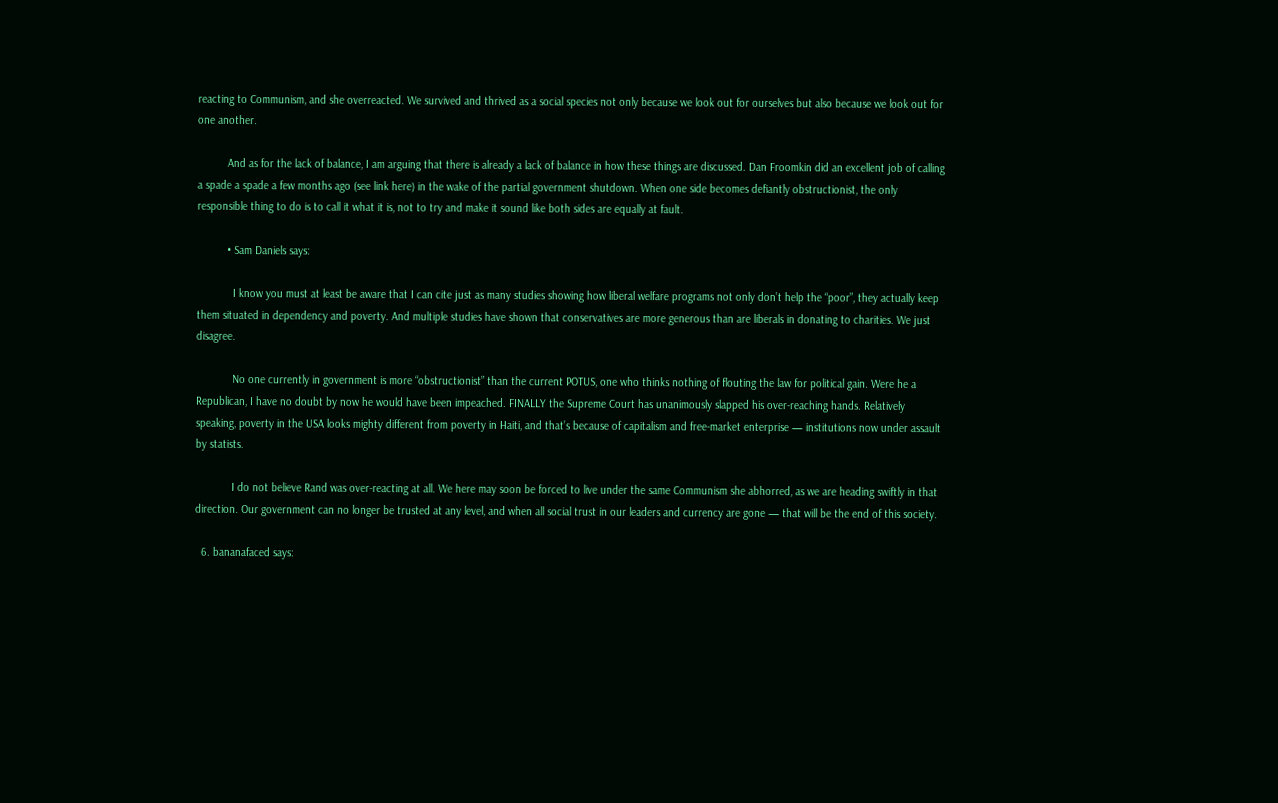reacting to Communism, and she overreacted. We survived and thrived as a social species not only because we look out for ourselves but also because we look out for one another.

          And as for the lack of balance, I am arguing that there is already a lack of balance in how these things are discussed. Dan Froomkin did an excellent job of calling a spade a spade a few months ago (see link here) in the wake of the partial government shutdown. When one side becomes defiantly obstructionist, the only responsible thing to do is to call it what it is, not to try and make it sound like both sides are equally at fault.

          • Sam Daniels says:

            I know you must at least be aware that I can cite just as many studies showing how liberal welfare programs not only don’t help the “poor”, they actually keep them situated in dependency and poverty. And multiple studies have shown that conservatives are more generous than are liberals in donating to charities. We just disagree.

            No one currently in government is more “obstructionist” than the current POTUS, one who thinks nothing of flouting the law for political gain. Were he a Republican, I have no doubt by now he would have been impeached. FINALLY the Supreme Court has unanimously slapped his over-reaching hands. Relatively speaking, poverty in the USA looks mighty different from poverty in Haiti, and that’s because of capitalism and free-market enterprise — institutions now under assault by statists.

            I do not believe Rand was over-reacting at all. We here may soon be forced to live under the same Communism she abhorred, as we are heading swiftly in that direction. Our government can no longer be trusted at any level, and when all social trust in our leaders and currency are gone — that will be the end of this society.

  6. bananafaced says: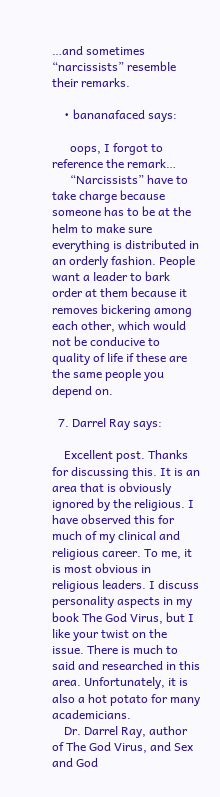…and sometimes “narcissists” resemble their remarks.

    • bananafaced says:

      oops, I forgot to reference the remark…
      “Narcissists” have to take charge because someone has to be at the helm to make sure everything is distributed in an orderly fashion. People want a leader to bark order at them because it removes bickering among each other, which would not be conducive to quality of life if these are the same people you depend on.

  7. Darrel Ray says:

    Excellent post. Thanks for discussing this. It is an area that is obviously ignored by the religious. I have observed this for much of my clinical and religious career. To me, it is most obvious in religious leaders. I discuss personality aspects in my book The God Virus, but I like your twist on the issue. There is much to said and researched in this area. Unfortunately, it is also a hot potato for many academicians.
    Dr. Darrel Ray, author of The God Virus, and Sex and God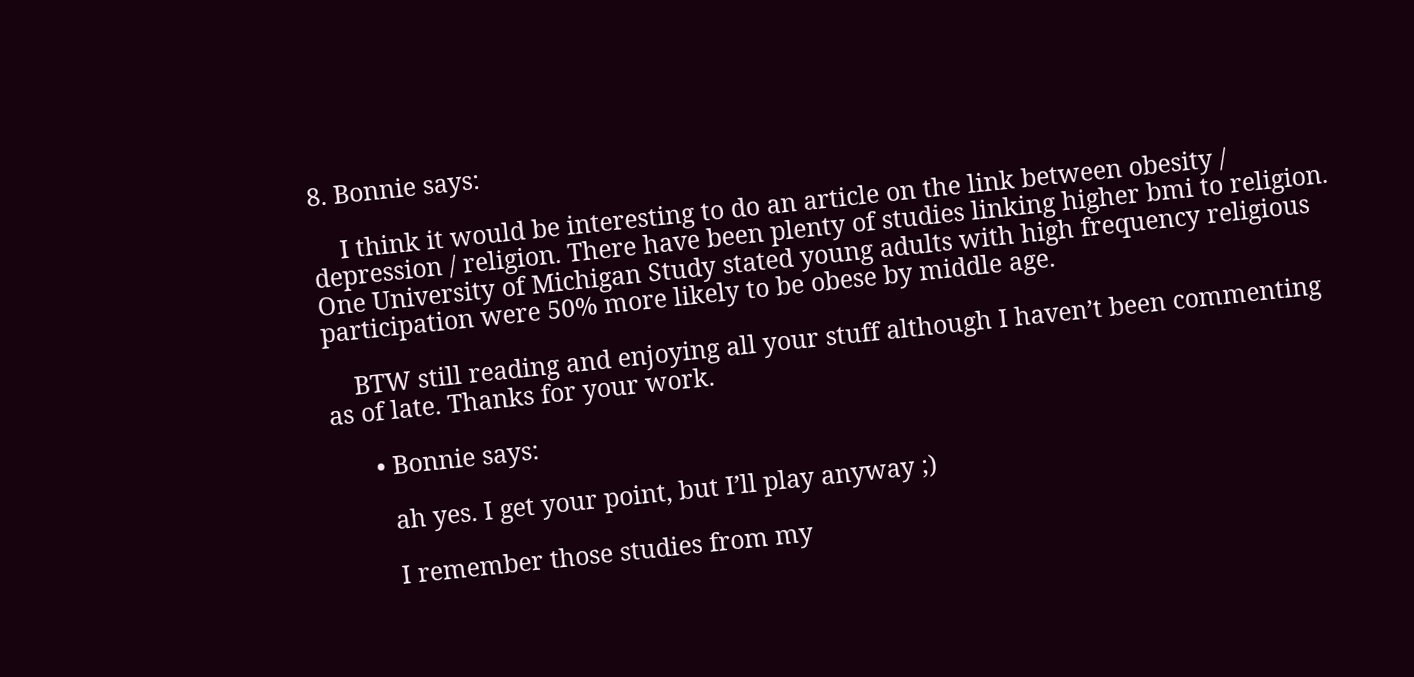8. Bonnie says:

    I think it would be interesting to do an article on the link between obesity / depression / religion. There have been plenty of studies linking higher bmi to religion. One University of Michigan Study stated young adults with high frequency religious participation were 50% more likely to be obese by middle age.

    BTW still reading and enjoying all your stuff although I haven’t been commenting as of late. Thanks for your work.

      • Bonnie says:

        ah yes. I get your point, but I’ll play anyway ;)

        I remember those studies from my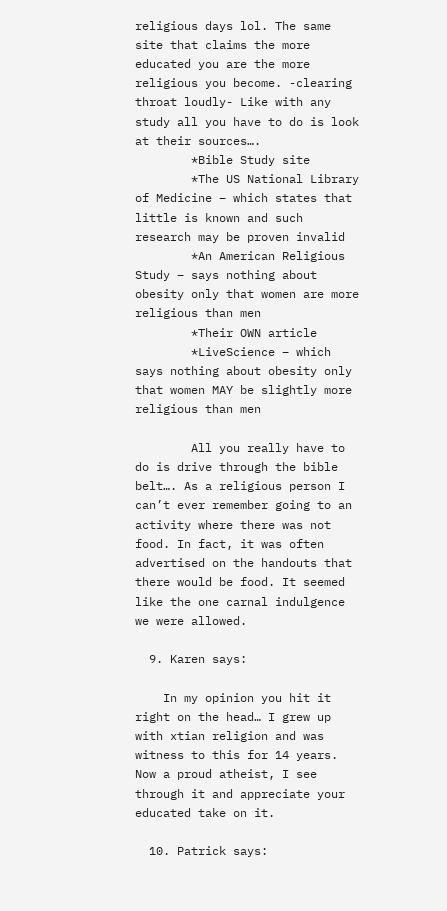religious days lol. The same site that claims the more educated you are the more religious you become. -clearing throat loudly- Like with any study all you have to do is look at their sources….
        *Bible Study site
        *The US National Library of Medicine – which states that little is known and such research may be proven invalid
        *An American Religious Study – says nothing about obesity only that women are more religious than men
        *Their OWN article
        *LiveScience – which says nothing about obesity only that women MAY be slightly more religious than men

        All you really have to do is drive through the bible belt…. As a religious person I can’t ever remember going to an activity where there was not food. In fact, it was often advertised on the handouts that there would be food. It seemed like the one carnal indulgence we were allowed.

  9. Karen says:

    In my opinion you hit it right on the head… I grew up with xtian religion and was witness to this for 14 years. Now a proud atheist, I see through it and appreciate your educated take on it.

  10. Patrick says: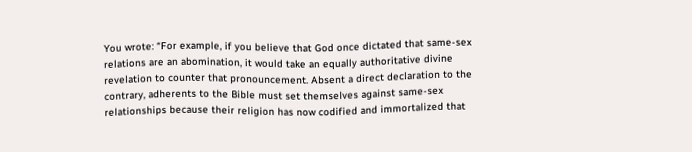You wrote: “For example, if you believe that God once dictated that same-sex relations are an abomination, it would take an equally authoritative divine revelation to counter that pronouncement. Absent a direct declaration to the contrary, adherents to the Bible must set themselves against same-sex relationships because their religion has now codified and immortalized that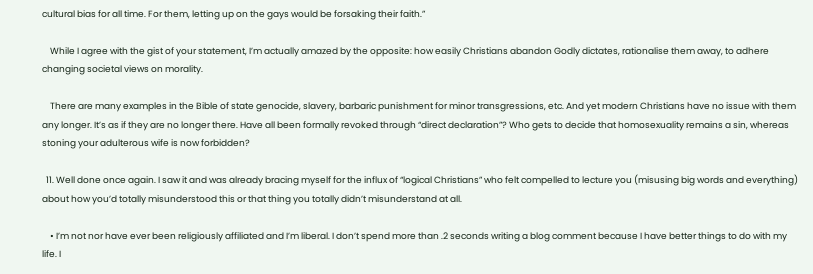cultural bias for all time. For them, letting up on the gays would be forsaking their faith.”

    While I agree with the gist of your statement, I’m actually amazed by the opposite: how easily Christians abandon Godly dictates, rationalise them away, to adhere changing societal views on morality.

    There are many examples in the Bible of state genocide, slavery, barbaric punishment for minor transgressions, etc. And yet modern Christians have no issue with them any longer. It’s as if they are no longer there. Have all been formally revoked through “direct declaration”? Who gets to decide that homosexuality remains a sin, whereas stoning your adulterous wife is now forbidden?

  11. Well done once again. I saw it and was already bracing myself for the influx of “logical Christians” who felt compelled to lecture you (misusing big words and everything) about how you’d totally misunderstood this or that thing you totally didn’t misunderstand at all.

    • I’m not nor have ever been religiously affiliated and I’m liberal. I don’t spend more than .2 seconds writing a blog comment because I have better things to do with my life. I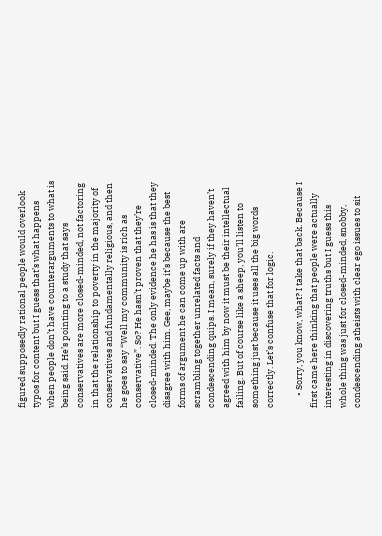figured supposedly rational people would overlook typos for content but I guess that’s what happens when people don’t have counterarguments to what is being said. He’s pointing to a study that says conservatives are more closed-minded, not factoring in that the relationship to poverty in the majority of conservatives and fundamentally religious, and then he goes to say “Well my community is rich as conservative”. So? He hasn’t proven that they’re closed-minded. The only evidence he has is that they disagree with him. Gee, maybe it’s because the best forms of argument he can come up with are scrambling together unrelated facts and condescending quips. I mean, surely if they haven’t agreed with him by now it must be their intellectual failing. But of course like a sheep, you’ll listen to something just because it uses all the big words correctly. Let’s confuse that for logic.

      • Sorry, you know, what? I take that back. Because I first came here thinking that people were actually interesting in discovering truths but I guess this whole thing was just for closed-minded, snobby, condescending atheists with clear ego issues to sit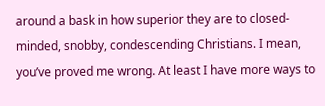around a bask in how superior they are to closed-minded, snobby, condescending Christians. I mean, you’ve proved me wrong. At least I have more ways to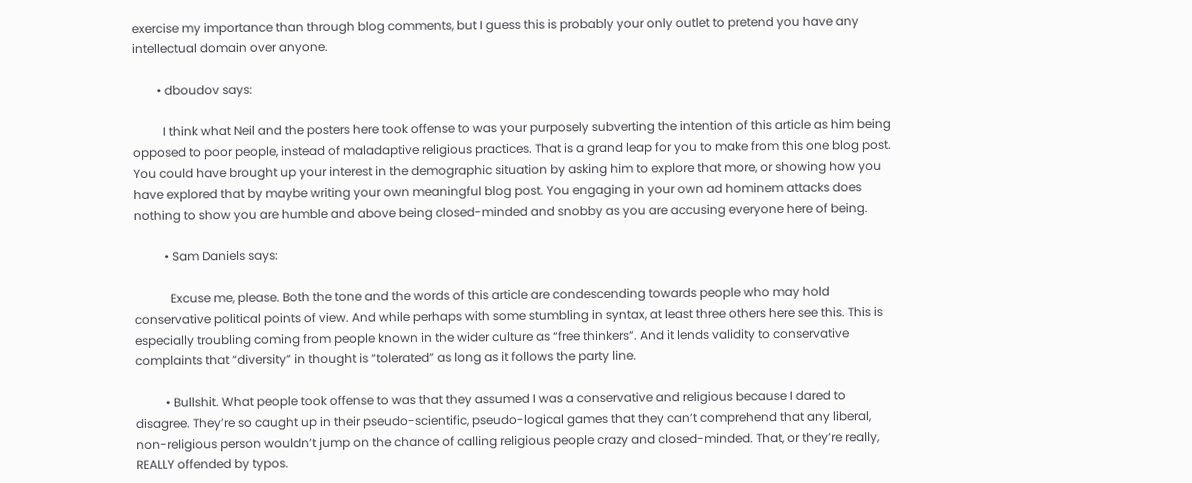exercise my importance than through blog comments, but I guess this is probably your only outlet to pretend you have any intellectual domain over anyone.

        • dboudov says:

          I think what Neil and the posters here took offense to was your purposely subverting the intention of this article as him being opposed to poor people, instead of maladaptive religious practices. That is a grand leap for you to make from this one blog post. You could have brought up your interest in the demographic situation by asking him to explore that more, or showing how you have explored that by maybe writing your own meaningful blog post. You engaging in your own ad hominem attacks does nothing to show you are humble and above being closed-minded and snobby as you are accusing everyone here of being.

          • Sam Daniels says:

            Excuse me, please. Both the tone and the words of this article are condescending towards people who may hold conservative political points of view. And while perhaps with some stumbling in syntax, at least three others here see this. This is especially troubling coming from people known in the wider culture as “free thinkers”. And it lends validity to conservative complaints that “diversity” in thought is “tolerated” as long as it follows the party line.

          • Bullshit. What people took offense to was that they assumed I was a conservative and religious because I dared to disagree. They’re so caught up in their pseudo-scientific, pseudo-logical games that they can’t comprehend that any liberal, non-religious person wouldn’t jump on the chance of calling religious people crazy and closed-minded. That, or they’re really, REALLY offended by typos.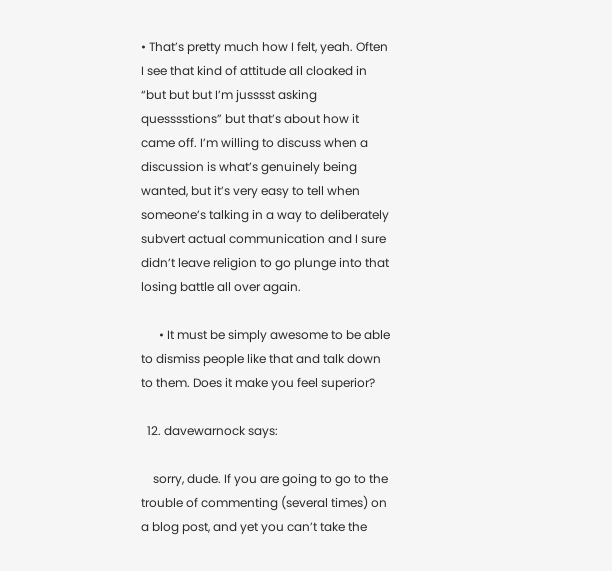• That’s pretty much how I felt, yeah. Often I see that kind of attitude all cloaked in “but but but I’m jusssst asking quesssstions” but that’s about how it came off. I’m willing to discuss when a discussion is what’s genuinely being wanted, but it’s very easy to tell when someone’s talking in a way to deliberately subvert actual communication and I sure didn’t leave religion to go plunge into that losing battle all over again.

      • It must be simply awesome to be able to dismiss people like that and talk down to them. Does it make you feel superior?

  12. davewarnock says:

    sorry, dude. If you are going to go to the trouble of commenting (several times) on a blog post, and yet you can’t take the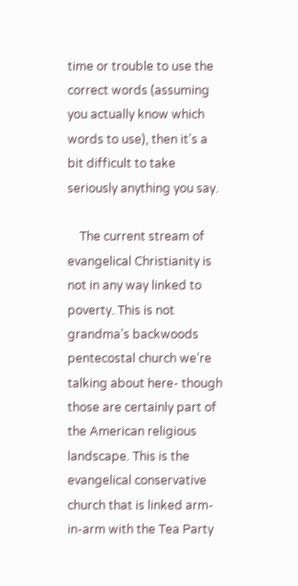time or trouble to use the correct words (assuming you actually know which words to use), then it’s a bit difficult to take seriously anything you say.

    The current stream of evangelical Christianity is not in any way linked to poverty. This is not grandma’s backwoods pentecostal church we’re talking about here- though those are certainly part of the American religious landscape. This is the evangelical conservative church that is linked arm-in-arm with the Tea Party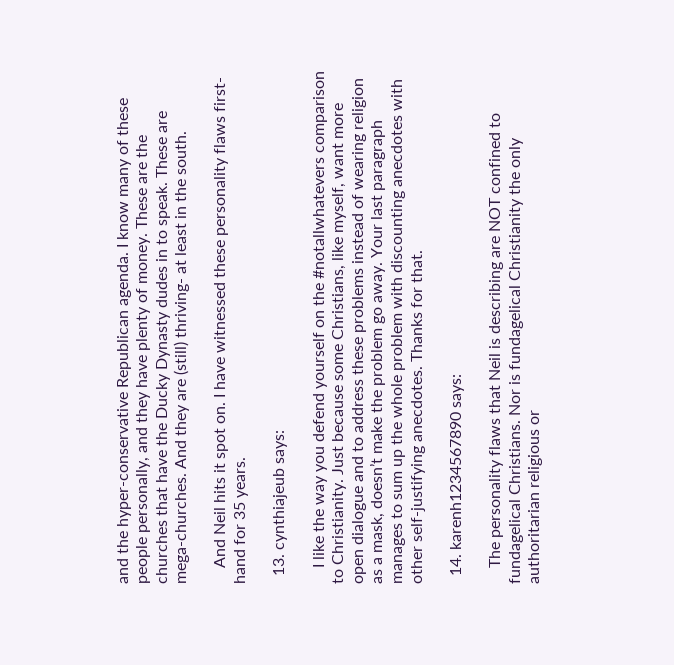and the hyper-conservative Republican agenda. I know many of these people personally, and they have plenty of money. These are the churches that have the Ducky Dynasty dudes in to speak. These are mega-churches. And they are (still) thriving- at least in the south.

    And Neil hits it spot on. I have witnessed these personality flaws first-hand for 35 years.

  13. cynthiajeub says:

    I like the way you defend yourself on the #notallwhatevers comparison to Christianity. Just because some Christians, like myself, want more open dialogue and to address these problems instead of wearing religion as a mask, doesn’t make the problem go away. Your last paragraph manages to sum up the whole problem with discounting anecdotes with other self-justifying anecdotes. Thanks for that.

  14. karenh1234567890 says:

    The personality flaws that Neil is describing are NOT confined to fundagelical Christians. Nor is fundagelical Christianity the only authoritarian religious or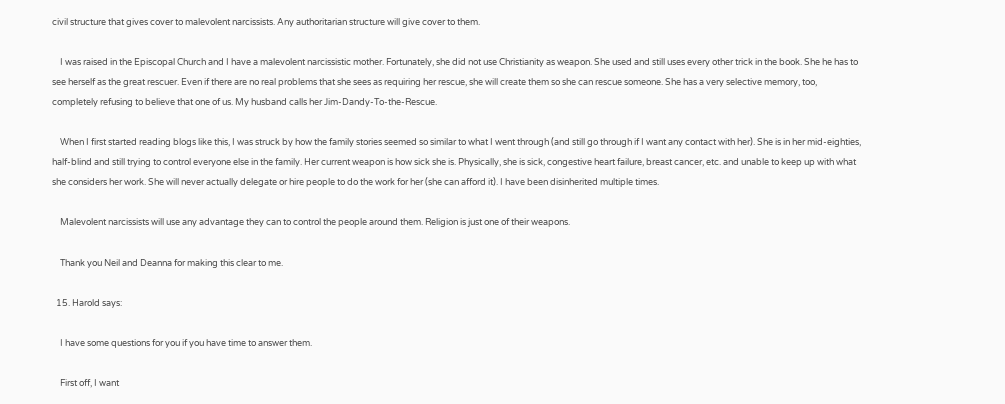civil structure that gives cover to malevolent narcissists. Any authoritarian structure will give cover to them.

    I was raised in the Episcopal Church and I have a malevolent narcissistic mother. Fortunately, she did not use Christianity as weapon. She used and still uses every other trick in the book. She he has to see herself as the great rescuer. Even if there are no real problems that she sees as requiring her rescue, she will create them so she can rescue someone. She has a very selective memory, too, completely refusing to believe that one of us. My husband calls her Jim-Dandy-To-the-Rescue.

    When I first started reading blogs like this, I was struck by how the family stories seemed so similar to what I went through (and still go through if I want any contact with her). She is in her mid-eighties, half-blind and still trying to control everyone else in the family. Her current weapon is how sick she is. Physically, she is sick, congestive heart failure, breast cancer, etc. and unable to keep up with what she considers her work. She will never actually delegate or hire people to do the work for her (she can afford it). I have been disinherited multiple times.

    Malevolent narcissists will use any advantage they can to control the people around them. Religion is just one of their weapons.

    Thank you Neil and Deanna for making this clear to me.

  15. Harold says:

    I have some questions for you if you have time to answer them.

    First off, I want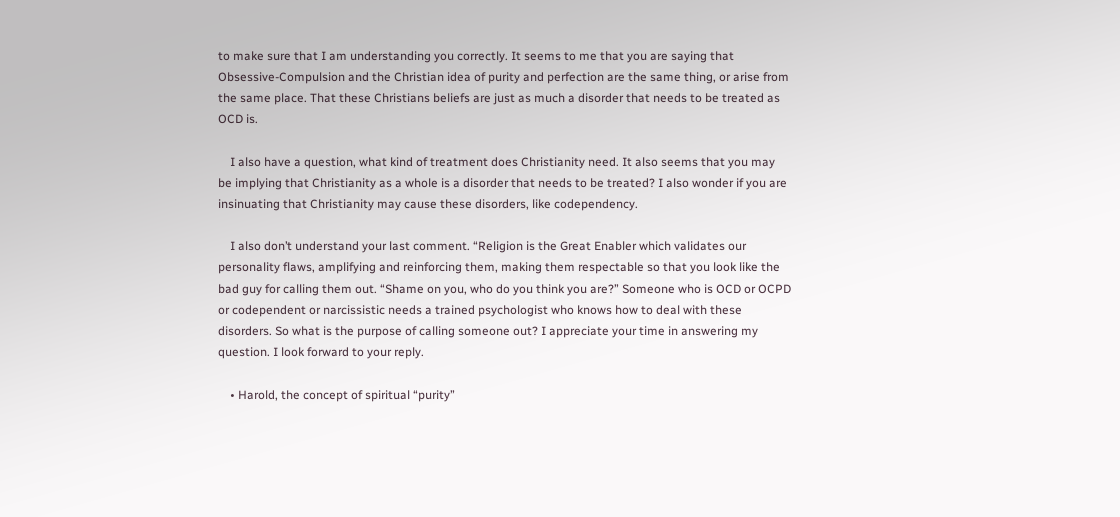to make sure that I am understanding you correctly. It seems to me that you are saying that Obsessive-Compulsion and the Christian idea of purity and perfection are the same thing, or arise from the same place. That these Christians beliefs are just as much a disorder that needs to be treated as OCD is.

    I also have a question, what kind of treatment does Christianity need. It also seems that you may be implying that Christianity as a whole is a disorder that needs to be treated? I also wonder if you are insinuating that Christianity may cause these disorders, like codependency.

    I also don’t understand your last comment. “Religion is the Great Enabler which validates our personality flaws, amplifying and reinforcing them, making them respectable so that you look like the bad guy for calling them out. “Shame on you, who do you think you are?” Someone who is OCD or OCPD or codependent or narcissistic needs a trained psychologist who knows how to deal with these disorders. So what is the purpose of calling someone out? I appreciate your time in answering my question. I look forward to your reply.

    • Harold, the concept of spiritual “purity”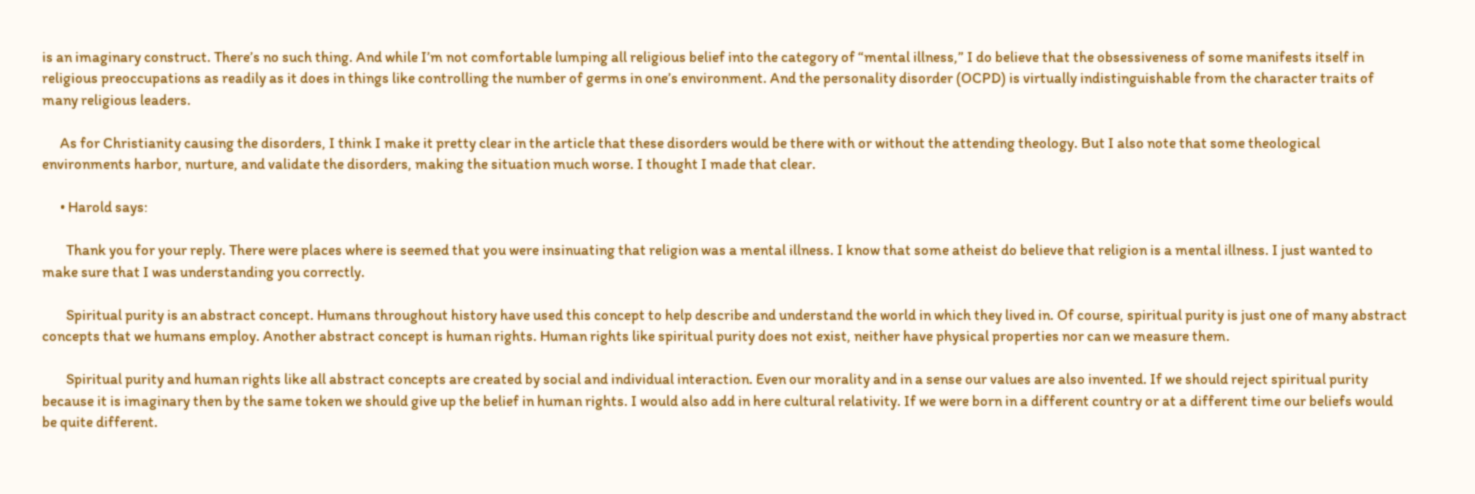is an imaginary construct. There’s no such thing. And while I’m not comfortable lumping all religious belief into the category of “mental illness,” I do believe that the obsessiveness of some manifests itself in religious preoccupations as readily as it does in things like controlling the number of germs in one’s environment. And the personality disorder (OCPD) is virtually indistinguishable from the character traits of many religious leaders.

      As for Christianity causing the disorders, I think I make it pretty clear in the article that these disorders would be there with or without the attending theology. But I also note that some theological environments harbor, nurture, and validate the disorders, making the situation much worse. I thought I made that clear.

      • Harold says:

        Thank you for your reply. There were places where is seemed that you were insinuating that religion was a mental illness. I know that some atheist do believe that religion is a mental illness. I just wanted to make sure that I was understanding you correctly.

        Spiritual purity is an abstract concept. Humans throughout history have used this concept to help describe and understand the world in which they lived in. Of course, spiritual purity is just one of many abstract concepts that we humans employ. Another abstract concept is human rights. Human rights like spiritual purity does not exist, neither have physical properties nor can we measure them.

        Spiritual purity and human rights like all abstract concepts are created by social and individual interaction. Even our morality and in a sense our values are also invented. If we should reject spiritual purity because it is imaginary then by the same token we should give up the belief in human rights. I would also add in here cultural relativity. If we were born in a different country or at a different time our beliefs would be quite different.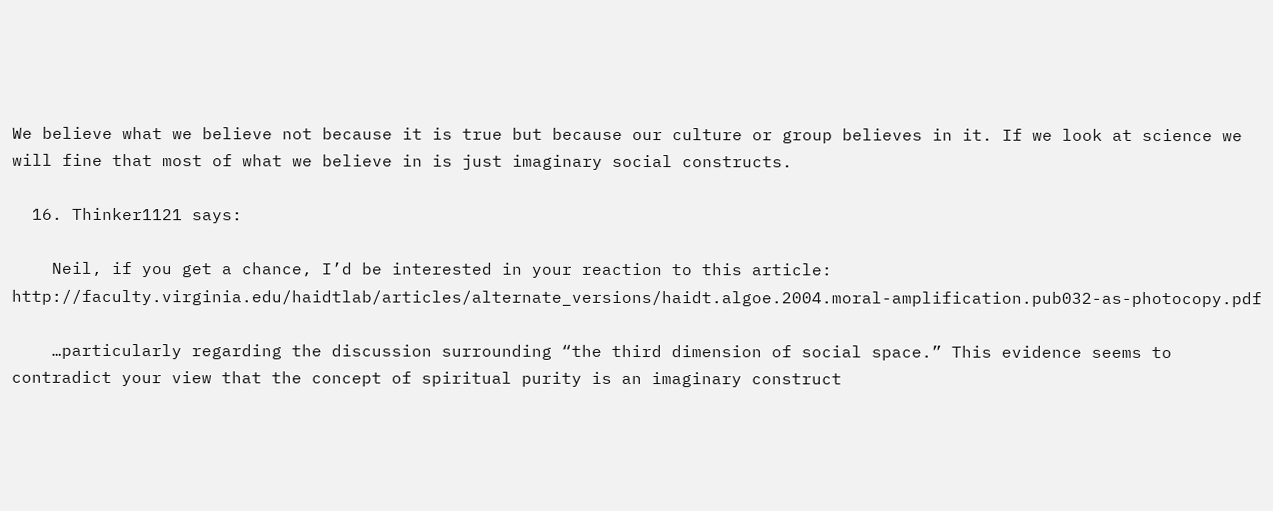We believe what we believe not because it is true but because our culture or group believes in it. If we look at science we will fine that most of what we believe in is just imaginary social constructs.

  16. Thinker1121 says:

    Neil, if you get a chance, I’d be interested in your reaction to this article: http://faculty.virginia.edu/haidtlab/articles/alternate_versions/haidt.algoe.2004.moral-amplification.pub032-as-photocopy.pdf

    …particularly regarding the discussion surrounding “the third dimension of social space.” This evidence seems to contradict your view that the concept of spiritual purity is an imaginary construct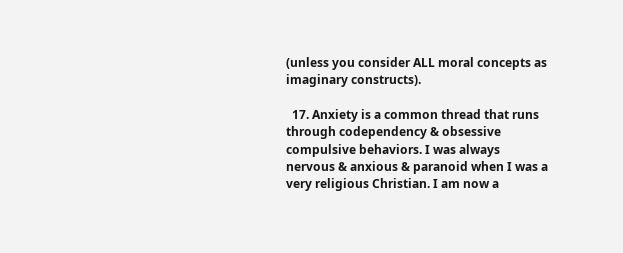(unless you consider ALL moral concepts as imaginary constructs).

  17. Anxiety is a common thread that runs through codependency & obsessive compulsive behaviors. I was always nervous & anxious & paranoid when I was a very religious Christian. I am now a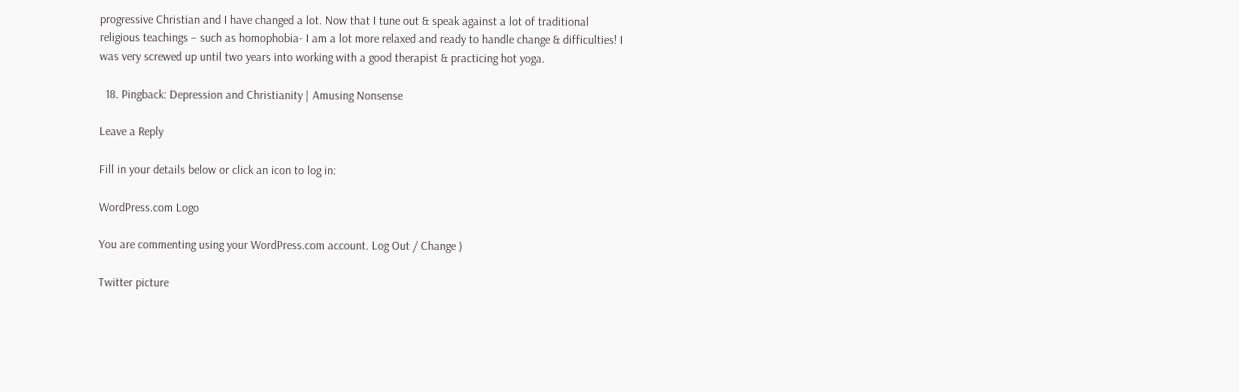progressive Christian and I have changed a lot. Now that I tune out & speak against a lot of traditional religious teachings – such as homophobia- I am a lot more relaxed and ready to handle change & difficulties! I was very screwed up until two years into working with a good therapist & practicing hot yoga.

  18. Pingback: Depression and Christianity | Amusing Nonsense

Leave a Reply

Fill in your details below or click an icon to log in:

WordPress.com Logo

You are commenting using your WordPress.com account. Log Out / Change )

Twitter picture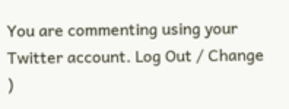You are commenting using your Twitter account. Log Out / Change )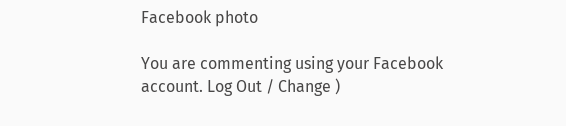Facebook photo

You are commenting using your Facebook account. Log Out / Change )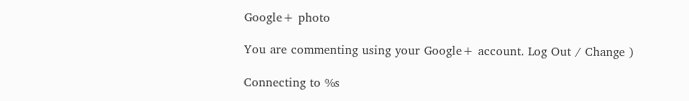Google+ photo

You are commenting using your Google+ account. Log Out / Change )

Connecting to %s